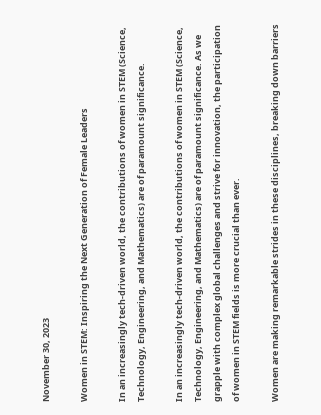November 30, 2023

Women in STEM: Inspiring the Next Generation of Female Leaders

In an increasingly tech-driven world, the contributions of women in STEM (Science, Technology, Engineering, and Mathematics) are of paramount significance.

In an increasingly tech-driven world, the contributions of women in STEM (Science, Technology, Engineering, and Mathematics) are of paramount significance. As we grapple with complex global challenges and strive for innovation, the participation of women in STEM fields is more crucial than ever.

Women are making remarkable strides in these disciplines, breaking down barriers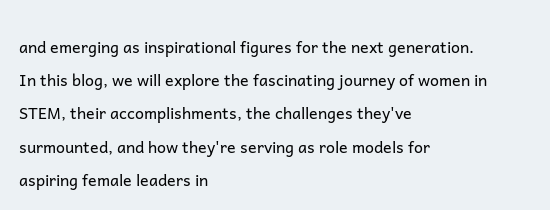and emerging as inspirational figures for the next generation. In this blog, we will explore the fascinating journey of women in STEM, their accomplishments, the challenges they've surmounted, and how they're serving as role models for aspiring female leaders in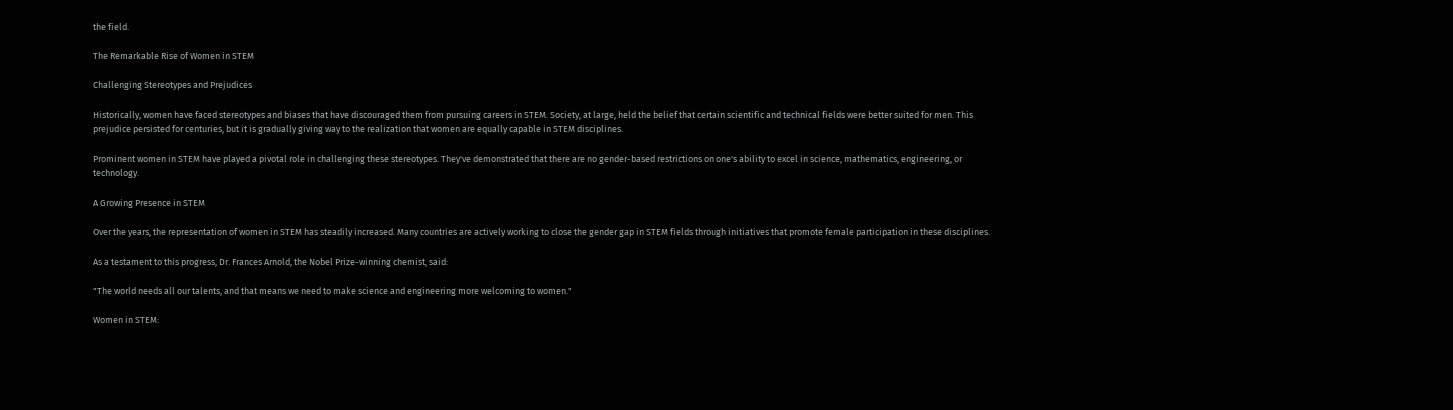the field.

The Remarkable Rise of Women in STEM

Challenging Stereotypes and Prejudices

Historically, women have faced stereotypes and biases that have discouraged them from pursuing careers in STEM. Society, at large, held the belief that certain scientific and technical fields were better suited for men. This prejudice persisted for centuries, but it is gradually giving way to the realization that women are equally capable in STEM disciplines.

Prominent women in STEM have played a pivotal role in challenging these stereotypes. They've demonstrated that there are no gender-based restrictions on one's ability to excel in science, mathematics, engineering, or technology.

A Growing Presence in STEM

Over the years, the representation of women in STEM has steadily increased. Many countries are actively working to close the gender gap in STEM fields through initiatives that promote female participation in these disciplines.

As a testament to this progress, Dr. Frances Arnold, the Nobel Prize-winning chemist, said:

"The world needs all our talents, and that means we need to make science and engineering more welcoming to women."

Women in STEM: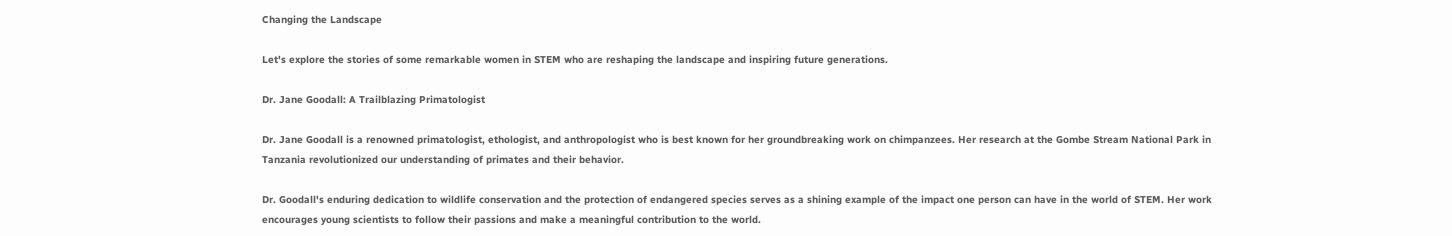Changing the Landscape

Let's explore the stories of some remarkable women in STEM who are reshaping the landscape and inspiring future generations.

Dr. Jane Goodall: A Trailblazing Primatologist

Dr. Jane Goodall is a renowned primatologist, ethologist, and anthropologist who is best known for her groundbreaking work on chimpanzees. Her research at the Gombe Stream National Park in Tanzania revolutionized our understanding of primates and their behavior.

Dr. Goodall's enduring dedication to wildlife conservation and the protection of endangered species serves as a shining example of the impact one person can have in the world of STEM. Her work encourages young scientists to follow their passions and make a meaningful contribution to the world.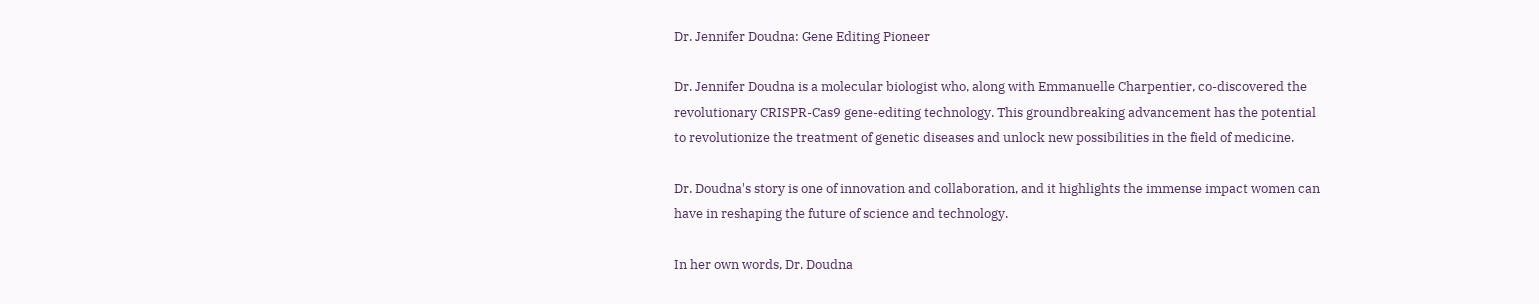Dr. Jennifer Doudna: Gene Editing Pioneer

Dr. Jennifer Doudna is a molecular biologist who, along with Emmanuelle Charpentier, co-discovered the revolutionary CRISPR-Cas9 gene-editing technology. This groundbreaking advancement has the potential to revolutionize the treatment of genetic diseases and unlock new possibilities in the field of medicine.

Dr. Doudna's story is one of innovation and collaboration, and it highlights the immense impact women can have in reshaping the future of science and technology.

In her own words, Dr. Doudna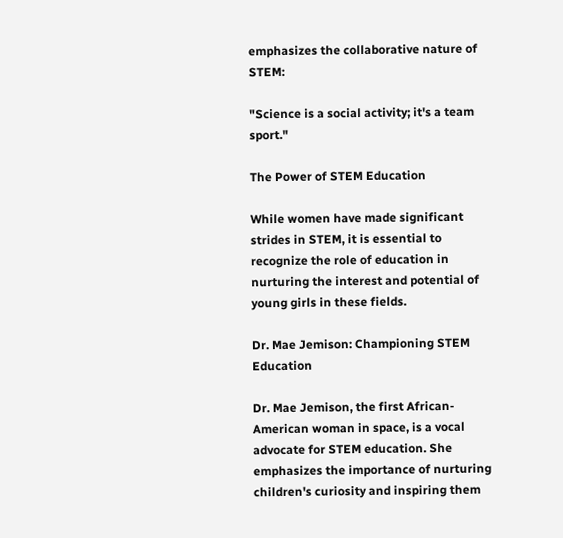emphasizes the collaborative nature of STEM:

"Science is a social activity; it's a team sport."

The Power of STEM Education

While women have made significant strides in STEM, it is essential to recognize the role of education in nurturing the interest and potential of young girls in these fields.

Dr. Mae Jemison: Championing STEM Education

Dr. Mae Jemison, the first African-American woman in space, is a vocal advocate for STEM education. She emphasizes the importance of nurturing children's curiosity and inspiring them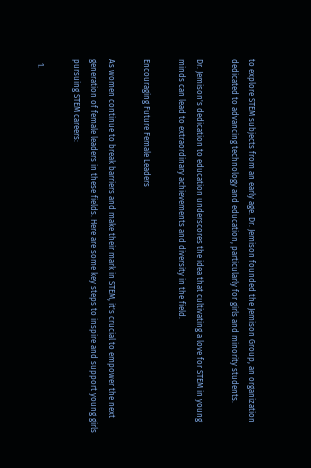to explore STEM subjects from an early age. Dr. Jemison founded the Jemison Group, an organization dedicated to advancing technology and education, particularly for girls and minority students.

Dr. Jemison's dedication to education underscores the idea that cultivating a love for STEM in young minds can lead to extraordinary achievements and diversity in the field.

Encouraging Future Female Leaders

As women continue to break barriers and make their mark in STEM, it's crucial to empower the next generation of female leaders in these fields. Here are some key steps to inspire and support young girls pursuing STEM careers:

  1.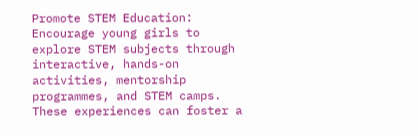Promote STEM Education: Encourage young girls to explore STEM subjects through interactive, hands-on activities, mentorship programmes, and STEM camps. These experiences can foster a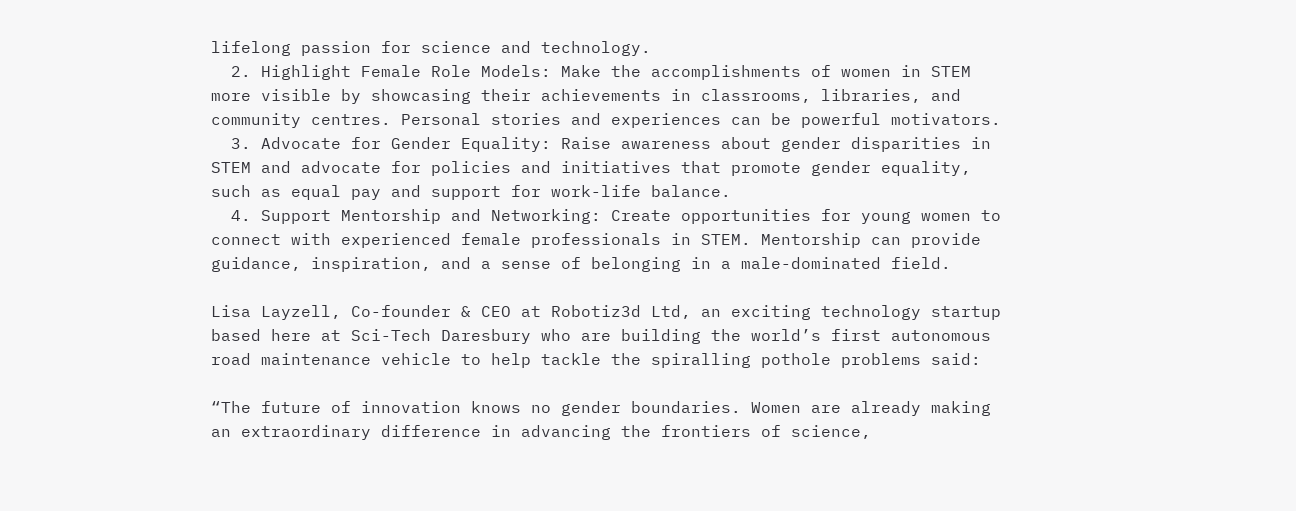lifelong passion for science and technology.
  2. Highlight Female Role Models: Make the accomplishments of women in STEM more visible by showcasing their achievements in classrooms, libraries, and community centres. Personal stories and experiences can be powerful motivators.
  3. Advocate for Gender Equality: Raise awareness about gender disparities in STEM and advocate for policies and initiatives that promote gender equality, such as equal pay and support for work-life balance.
  4. Support Mentorship and Networking: Create opportunities for young women to connect with experienced female professionals in STEM. Mentorship can provide guidance, inspiration, and a sense of belonging in a male-dominated field.

Lisa Layzell, Co-founder & CEO at Robotiz3d Ltd, an exciting technology startup based here at Sci-Tech Daresbury who are building the world’s first autonomous road maintenance vehicle to help tackle the spiralling pothole problems said:

“The future of innovation knows no gender boundaries. Women are already making an extraordinary difference in advancing the frontiers of science,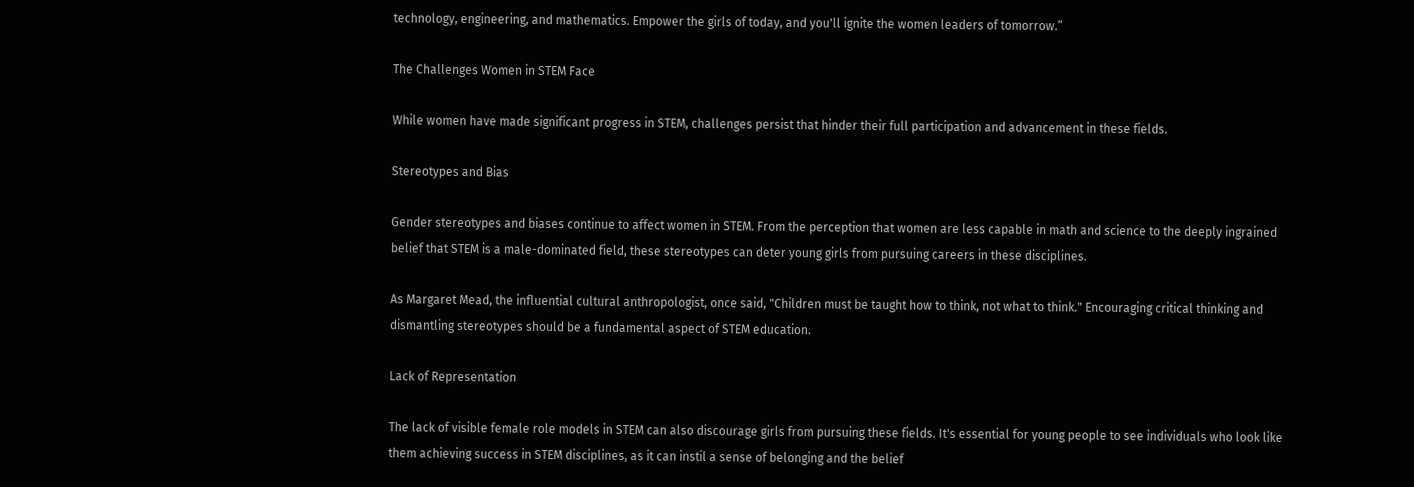technology, engineering, and mathematics. Empower the girls of today, and you'll ignite the women leaders of tomorrow.”

The Challenges Women in STEM Face

While women have made significant progress in STEM, challenges persist that hinder their full participation and advancement in these fields.

Stereotypes and Bias

Gender stereotypes and biases continue to affect women in STEM. From the perception that women are less capable in math and science to the deeply ingrained belief that STEM is a male-dominated field, these stereotypes can deter young girls from pursuing careers in these disciplines.

As Margaret Mead, the influential cultural anthropologist, once said, "Children must be taught how to think, not what to think." Encouraging critical thinking and dismantling stereotypes should be a fundamental aspect of STEM education.

Lack of Representation

The lack of visible female role models in STEM can also discourage girls from pursuing these fields. It's essential for young people to see individuals who look like them achieving success in STEM disciplines, as it can instil a sense of belonging and the belief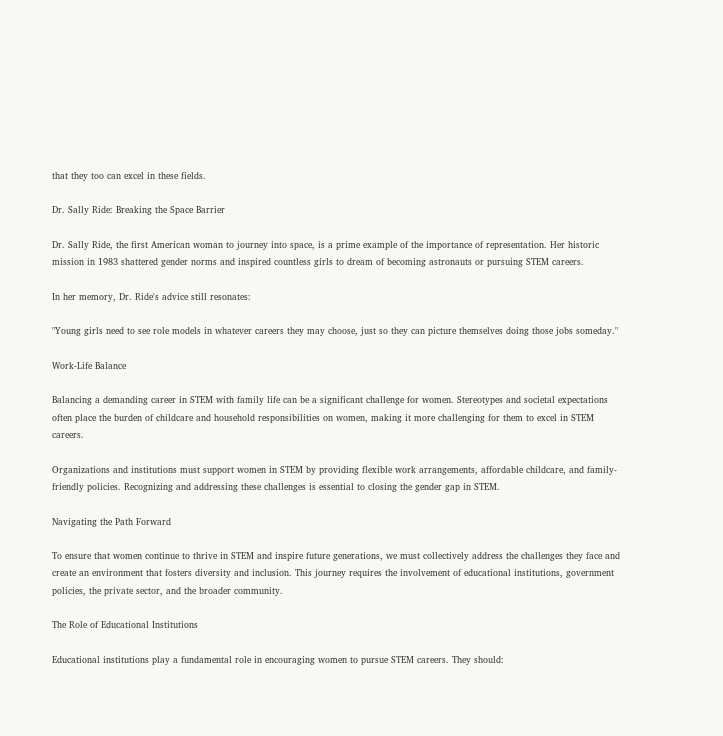that they too can excel in these fields.

Dr. Sally Ride: Breaking the Space Barrier

Dr. Sally Ride, the first American woman to journey into space, is a prime example of the importance of representation. Her historic mission in 1983 shattered gender norms and inspired countless girls to dream of becoming astronauts or pursuing STEM careers.

In her memory, Dr. Ride's advice still resonates:

"Young girls need to see role models in whatever careers they may choose, just so they can picture themselves doing those jobs someday."

Work-Life Balance

Balancing a demanding career in STEM with family life can be a significant challenge for women. Stereotypes and societal expectations often place the burden of childcare and household responsibilities on women, making it more challenging for them to excel in STEM careers.

Organizations and institutions must support women in STEM by providing flexible work arrangements, affordable childcare, and family-friendly policies. Recognizing and addressing these challenges is essential to closing the gender gap in STEM.

Navigating the Path Forward

To ensure that women continue to thrive in STEM and inspire future generations, we must collectively address the challenges they face and create an environment that fosters diversity and inclusion. This journey requires the involvement of educational institutions, government policies, the private sector, and the broader community.

The Role of Educational Institutions

Educational institutions play a fundamental role in encouraging women to pursue STEM careers. They should: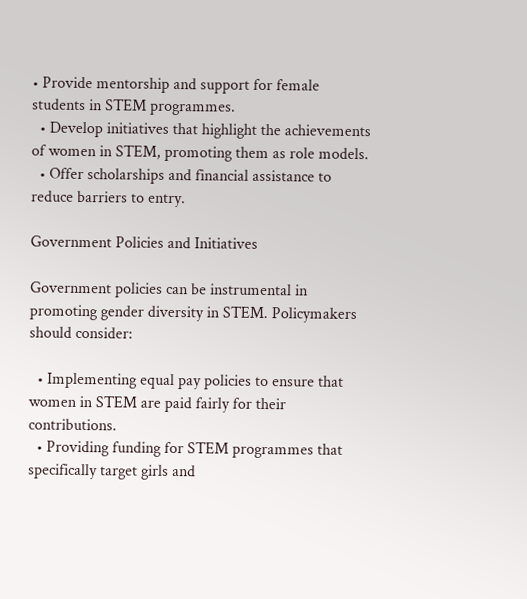• Provide mentorship and support for female students in STEM programmes.
  • Develop initiatives that highlight the achievements of women in STEM, promoting them as role models.
  • Offer scholarships and financial assistance to reduce barriers to entry.

Government Policies and Initiatives

Government policies can be instrumental in promoting gender diversity in STEM. Policymakers should consider:

  • Implementing equal pay policies to ensure that women in STEM are paid fairly for their contributions.
  • Providing funding for STEM programmes that specifically target girls and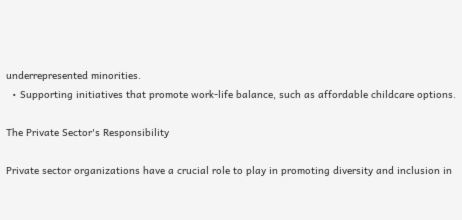underrepresented minorities.
  • Supporting initiatives that promote work-life balance, such as affordable childcare options.

The Private Sector's Responsibility

Private sector organizations have a crucial role to play in promoting diversity and inclusion in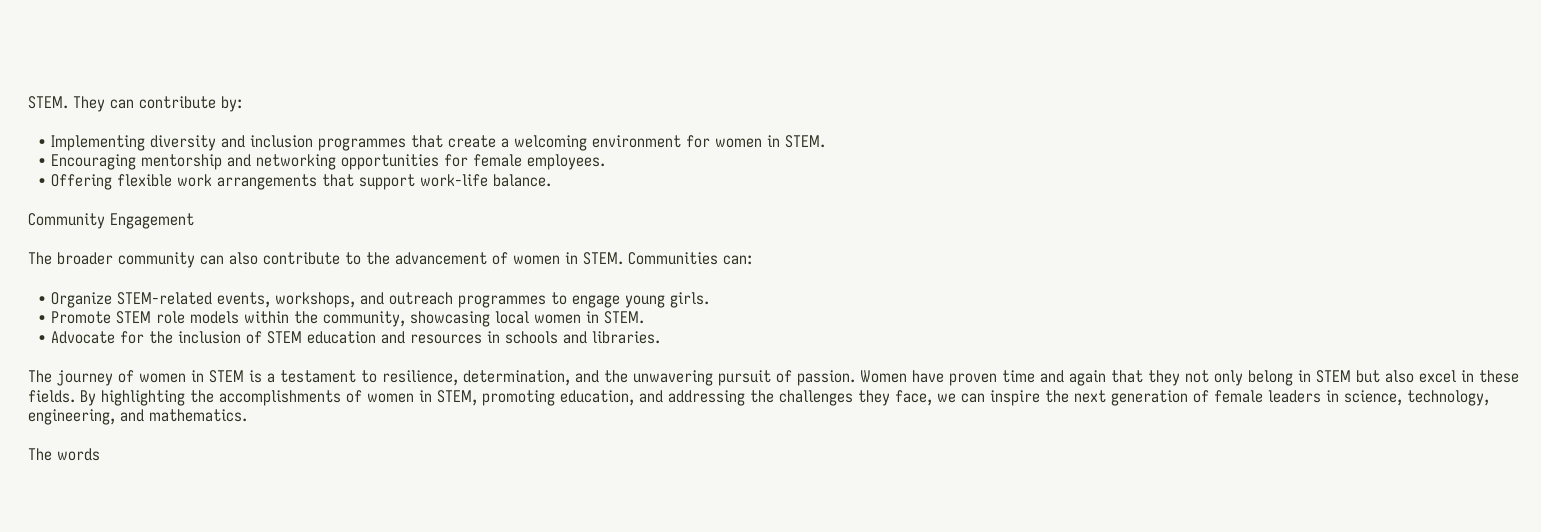STEM. They can contribute by:

  • Implementing diversity and inclusion programmes that create a welcoming environment for women in STEM.
  • Encouraging mentorship and networking opportunities for female employees.
  • Offering flexible work arrangements that support work-life balance.

Community Engagement

The broader community can also contribute to the advancement of women in STEM. Communities can:

  • Organize STEM-related events, workshops, and outreach programmes to engage young girls.
  • Promote STEM role models within the community, showcasing local women in STEM.
  • Advocate for the inclusion of STEM education and resources in schools and libraries.

The journey of women in STEM is a testament to resilience, determination, and the unwavering pursuit of passion. Women have proven time and again that they not only belong in STEM but also excel in these fields. By highlighting the accomplishments of women in STEM, promoting education, and addressing the challenges they face, we can inspire the next generation of female leaders in science, technology, engineering, and mathematics.

The words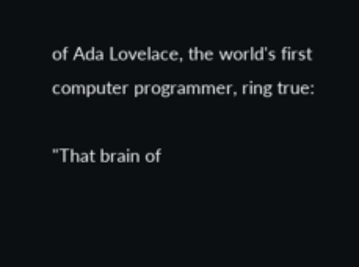of Ada Lovelace, the world's first computer programmer, ring true:

"That brain of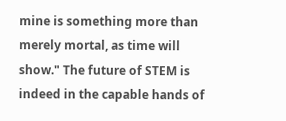mine is something more than merely mortal, as time will show." The future of STEM is indeed in the capable hands of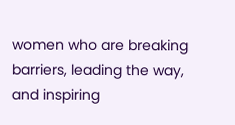women who are breaking barriers, leading the way, and inspiring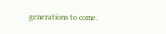generations to come.